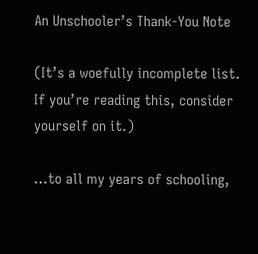An Unschooler’s Thank-You Note

(It’s a woefully incomplete list.  If you’re reading this, consider yourself on it.)

…to all my years of schooling,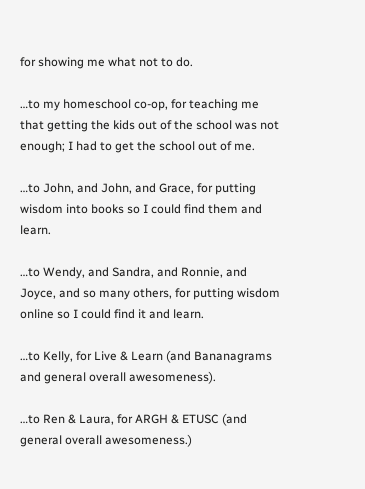for showing me what not to do.

…to my homeschool co-op, for teaching me that getting the kids out of the school was not enough; I had to get the school out of me.

…to John, and John, and Grace, for putting wisdom into books so I could find them and learn.

…to Wendy, and Sandra, and Ronnie, and Joyce, and so many others, for putting wisdom online so I could find it and learn.

…to Kelly, for Live & Learn (and Bananagrams and general overall awesomeness).

…to Ren & Laura, for ARGH & ETUSC (and general overall awesomeness.)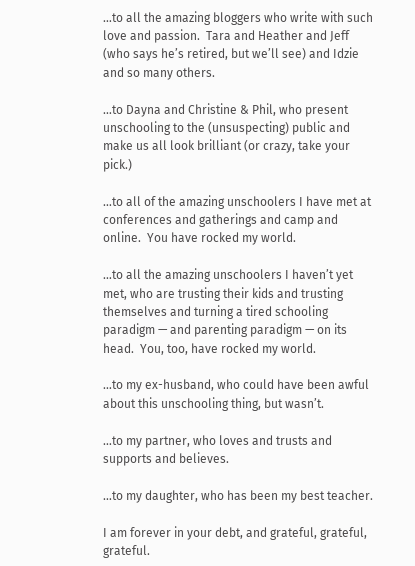…to all the amazing bloggers who write with such love and passion.  Tara and Heather and Jeff (who says he’s retired, but we’ll see) and Idzie and so many others.

…to Dayna and Christine & Phil, who present unschooling to the (unsuspecting) public and make us all look brilliant (or crazy, take your pick.)

…to all of the amazing unschoolers I have met at conferences and gatherings and camp and online.  You have rocked my world.

…to all the amazing unschoolers I haven’t yet met, who are trusting their kids and trusting themselves and turning a tired schooling paradigm — and parenting paradigm — on its head.  You, too, have rocked my world.

…to my ex-husband, who could have been awful about this unschooling thing, but wasn’t.

…to my partner, who loves and trusts and supports and believes.

…to my daughter, who has been my best teacher.

I am forever in your debt, and grateful, grateful, grateful.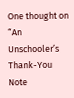One thought on “An Unschooler’s Thank-You Note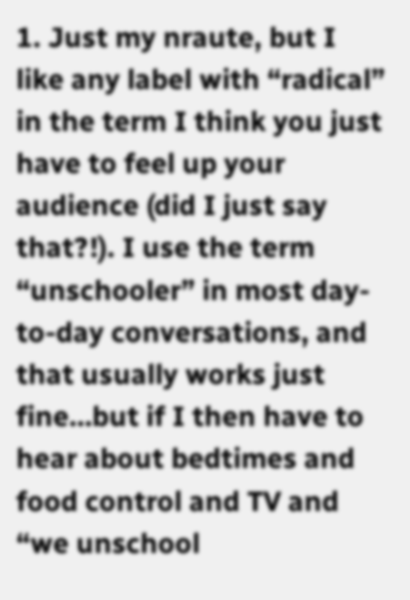1. Just my nraute, but I like any label with “radical” in the term I think you just have to feel up your audience (did I just say that?!). I use the term “unschooler” in most day-to-day conversations, and that usually works just fine…but if I then have to hear about bedtimes and food control and TV and “we unschool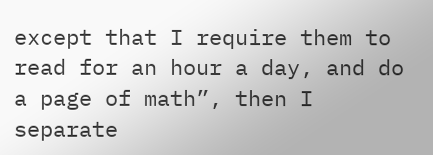except that I require them to read for an hour a day, and do a page of math”, then I separate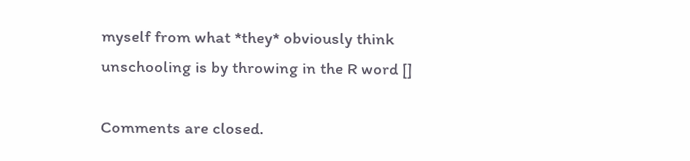myself from what *they* obviously think unschooling is by throwing in the R word []

Comments are closed.